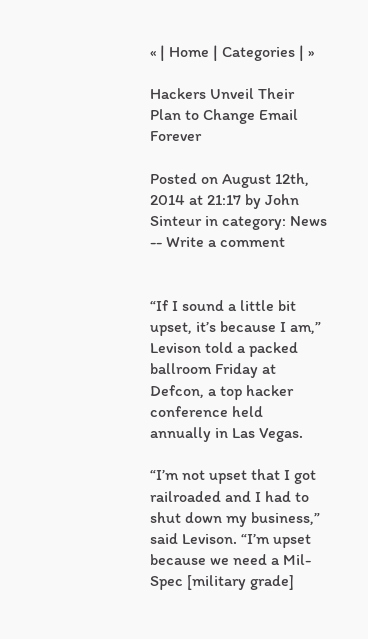« | Home | Categories | »

Hackers Unveil Their Plan to Change Email Forever

Posted on August 12th, 2014 at 21:17 by John Sinteur in category: News -- Write a comment


“If I sound a little bit upset, it’s because I am,” Levison told a packed ballroom Friday at Defcon, a top hacker conference held annually in Las Vegas.

“I’m not upset that I got railroaded and I had to shut down my business,” said Levison. “I’m upset because we need a Mil-Spec [military grade]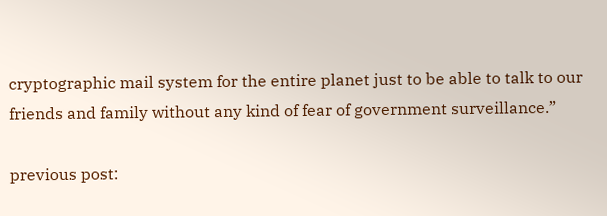cryptographic mail system for the entire planet just to be able to talk to our friends and family without any kind of fear of government surveillance.”

previous post: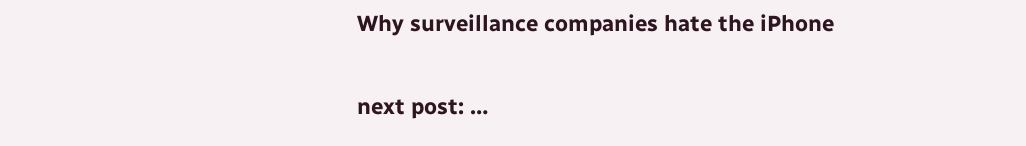Why surveillance companies hate the iPhone

next post: …